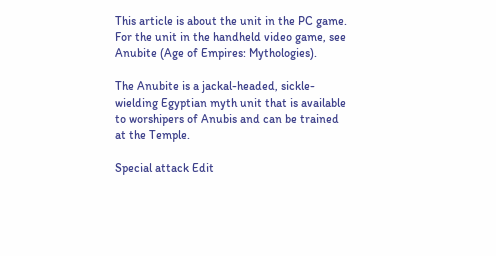This article is about the unit in the PC game. For the unit in the handheld video game, see Anubite (Age of Empires: Mythologies).

The Anubite is a jackal-headed, sickle-wielding Egyptian myth unit that is available to worshipers of Anubis and can be trained at the Temple.

Special attack Edit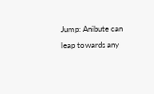Jump: Anibute can leap towards any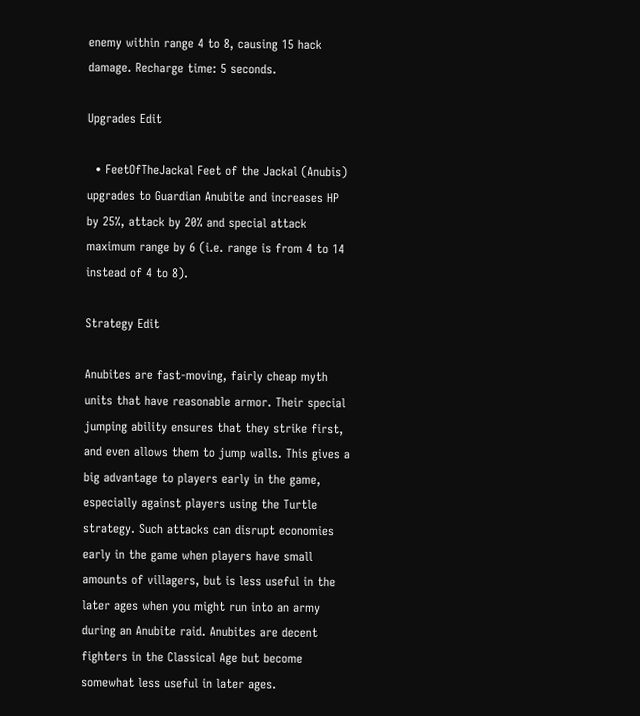enemy within range 4 to 8, causing 15 hack damage. Recharge time: 5 seconds.

Upgrades Edit

  • FeetOfTheJackal Feet of the Jackal (Anubis) upgrades to Guardian Anubite and increases HP by 25%, attack by 20% and special attack maximum range by 6 (i.e. range is from 4 to 14 instead of 4 to 8).

Strategy Edit

Anubites are fast-moving, fairly cheap myth units that have reasonable armor. Their special jumping ability ensures that they strike first, and even allows them to jump walls. This gives a big advantage to players early in the game, especially against players using the Turtle strategy. Such attacks can disrupt economies early in the game when players have small amounts of villagers, but is less useful in the later ages when you might run into an army during an Anubite raid. Anubites are decent fighters in the Classical Age but become somewhat less useful in later ages.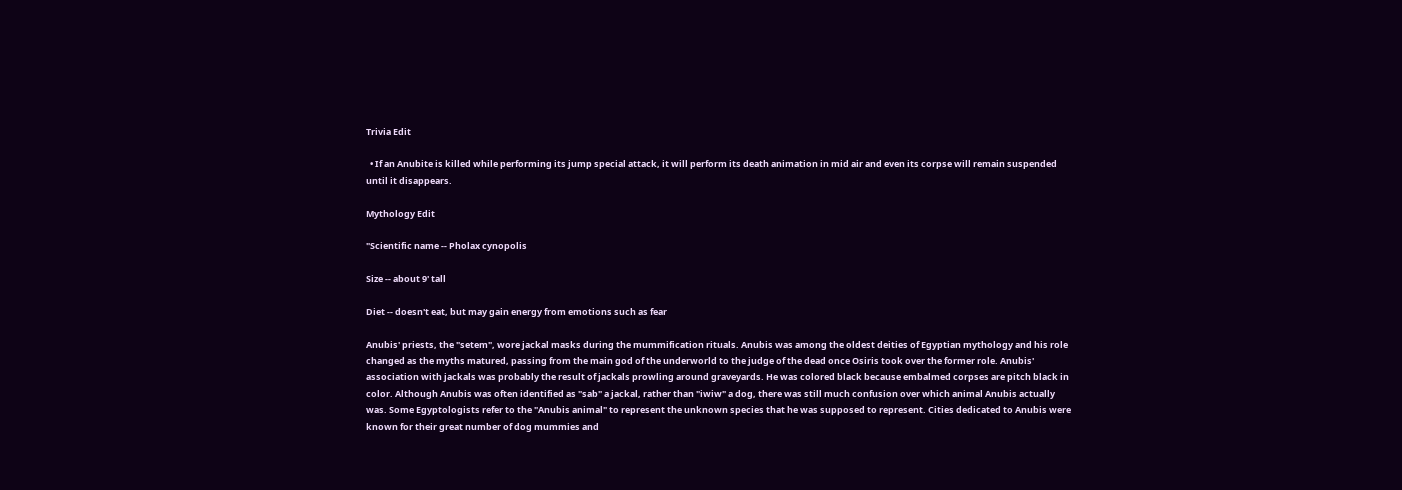Trivia Edit

  • If an Anubite is killed while performing its jump special attack, it will perform its death animation in mid air and even its corpse will remain suspended until it disappears.

Mythology Edit

"Scientific name -- Pholax cynopolis

Size -- about 9' tall

Diet -- doesn't eat, but may gain energy from emotions such as fear

Anubis' priests, the "setem", wore jackal masks during the mummification rituals. Anubis was among the oldest deities of Egyptian mythology and his role changed as the myths matured, passing from the main god of the underworld to the judge of the dead once Osiris took over the former role. Anubis' association with jackals was probably the result of jackals prowling around graveyards. He was colored black because embalmed corpses are pitch black in color. Although Anubis was often identified as "sab" a jackal, rather than "iwiw" a dog, there was still much confusion over which animal Anubis actually was. Some Egyptologists refer to the "Anubis animal" to represent the unknown species that he was supposed to represent. Cities dedicated to Anubis were known for their great number of dog mummies and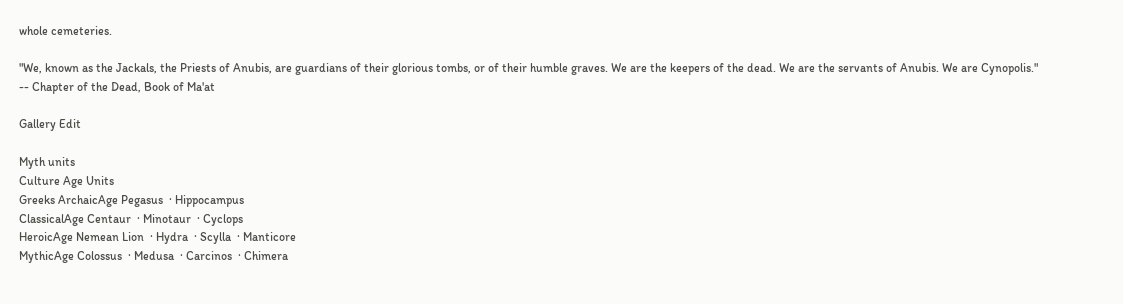whole cemeteries.

"We, known as the Jackals, the Priests of Anubis, are guardians of their glorious tombs, or of their humble graves. We are the keepers of the dead. We are the servants of Anubis. We are Cynopolis." -- Chapter of the Dead, Book of Ma'at

Gallery Edit

Myth units
Culture Age Units
Greeks ArchaicAge Pegasus  · Hippocampus
ClassicalAge Centaur  · Minotaur  · Cyclops
HeroicAge Nemean Lion  · Hydra  · Scylla  · Manticore
MythicAge Colossus  · Medusa  · Carcinos  · Chimera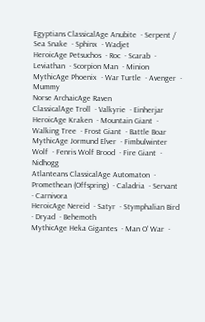Egyptians ClassicalAge Anubite  · Serpent / Sea Snake  · Sphinx  · Wadjet
HeroicAge Petsuchos  · Roc  · Scarab  · Leviathan  · Scorpion Man  · Minion
MythicAge Phoenix  · War Turtle  · Avenger  · Mummy
Norse ArchaicAge Raven
ClassicalAge Troll  · Valkyrie  · Einherjar
HeroicAge Kraken  · Mountain Giant  · Walking Tree  · Frost Giant  · Battle Boar
MythicAge Jormund Elver  · Fimbulwinter Wolf  · Fenris Wolf Brood  · Fire Giant  · Nidhogg
Atlanteans ClassicalAge Automaton  · Promethean (Offspring)  · Caladria  · Servant  · Carnivora
HeroicAge Nereid  · Satyr  · Stymphalian Bird  · Dryad  · Behemoth
MythicAge Heka Gigantes  · Man O' War  ·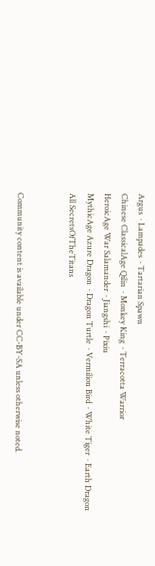Argus  · Lampades  · Tartarian Spawn
Chinese ClassicalAge Qilin  · Monkey King  · Terracotta Warrior
HeroicAge War Salamander  · Jiangshi  · Pixiu
MythicAge Azure Dragon  · Dragon Turtle  · Vermilion Bird  · White Tiger  · Earth Dragon
All SecretsOfTheTitans


Community content is available under CC-BY-SA unless otherwise noted.